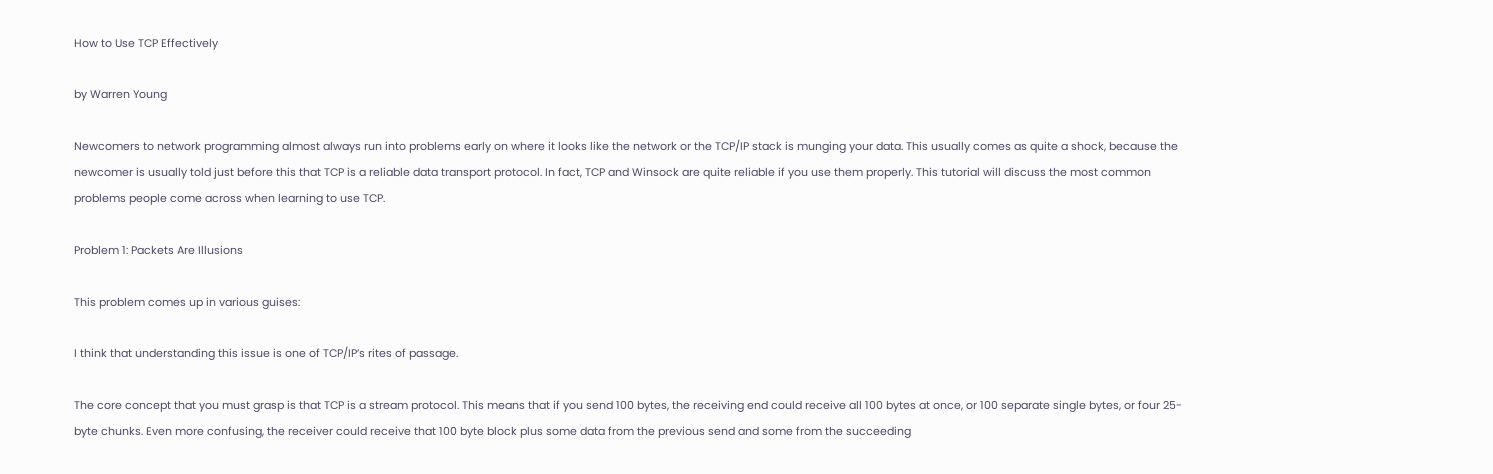How to Use TCP Effectively

by Warren Young

Newcomers to network programming almost always run into problems early on where it looks like the network or the TCP/IP stack is munging your data. This usually comes as quite a shock, because the newcomer is usually told just before this that TCP is a reliable data transport protocol. In fact, TCP and Winsock are quite reliable if you use them properly. This tutorial will discuss the most common problems people come across when learning to use TCP.

Problem 1: Packets Are Illusions

This problem comes up in various guises:

I think that understanding this issue is one of TCP/IP’s rites of passage.

The core concept that you must grasp is that TCP is a stream protocol. This means that if you send 100 bytes, the receiving end could receive all 100 bytes at once, or 100 separate single bytes, or four 25-byte chunks. Even more confusing, the receiver could receive that 100 byte block plus some data from the previous send and some from the succeeding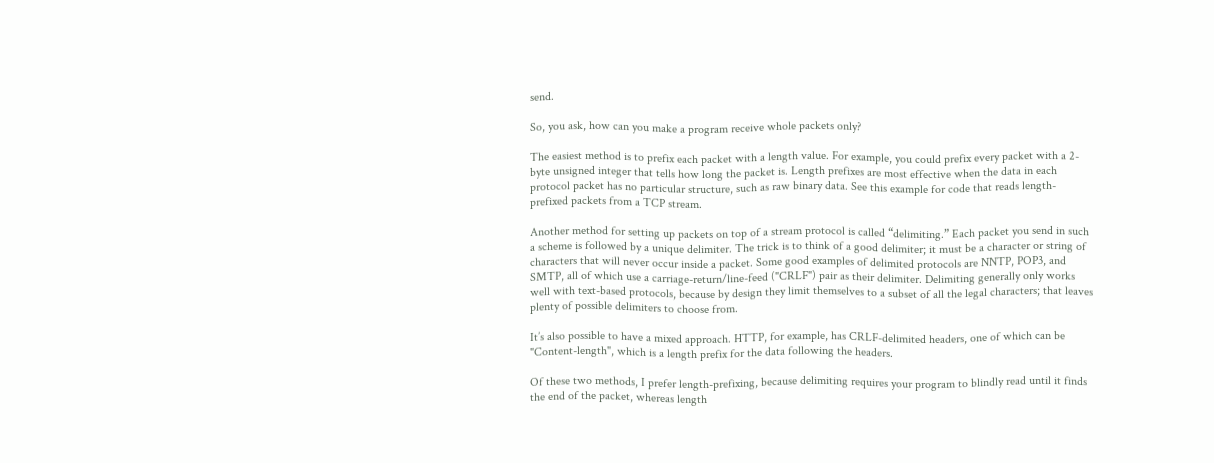send.

So, you ask, how can you make a program receive whole packets only?

The easiest method is to prefix each packet with a length value. For example, you could prefix every packet with a 2-byte unsigned integer that tells how long the packet is. Length prefixes are most effective when the data in each protocol packet has no particular structure, such as raw binary data. See this example for code that reads length-prefixed packets from a TCP stream.

Another method for setting up packets on top of a stream protocol is called “delimiting.” Each packet you send in such a scheme is followed by a unique delimiter. The trick is to think of a good delimiter; it must be a character or string of characters that will never occur inside a packet. Some good examples of delimited protocols are NNTP, POP3, and SMTP, all of which use a carriage-return/line-feed ("CRLF") pair as their delimiter. Delimiting generally only works well with text-based protocols, because by design they limit themselves to a subset of all the legal characters; that leaves plenty of possible delimiters to choose from.

It’s also possible to have a mixed approach. HTTP, for example, has CRLF-delimited headers, one of which can be "Content-length", which is a length prefix for the data following the headers.

Of these two methods, I prefer length-prefixing, because delimiting requires your program to blindly read until it finds the end of the packet, whereas length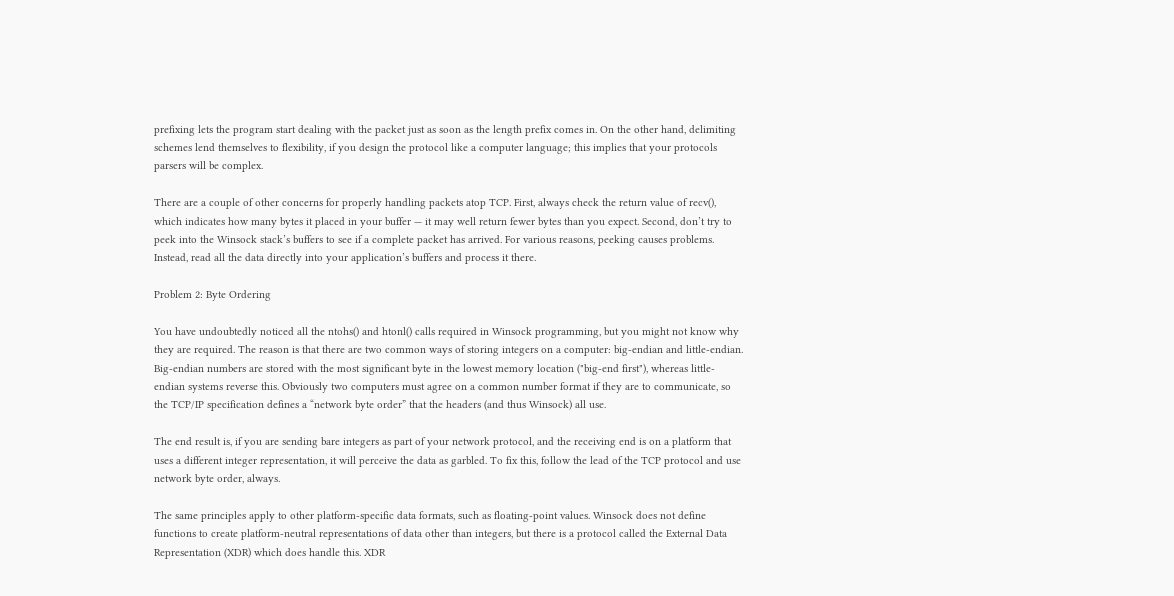prefixing lets the program start dealing with the packet just as soon as the length prefix comes in. On the other hand, delimiting schemes lend themselves to flexibility, if you design the protocol like a computer language; this implies that your protocols parsers will be complex.

There are a couple of other concerns for properly handling packets atop TCP. First, always check the return value of recv(), which indicates how many bytes it placed in your buffer — it may well return fewer bytes than you expect. Second, don’t try to peek into the Winsock stack’s buffers to see if a complete packet has arrived. For various reasons, peeking causes problems. Instead, read all the data directly into your application’s buffers and process it there.

Problem 2: Byte Ordering

You have undoubtedly noticed all the ntohs() and htonl() calls required in Winsock programming, but you might not know why they are required. The reason is that there are two common ways of storing integers on a computer: big-endian and little-endian. Big-endian numbers are stored with the most significant byte in the lowest memory location ("big-end first"), whereas little-endian systems reverse this. Obviously two computers must agree on a common number format if they are to communicate, so the TCP/IP specification defines a “network byte order” that the headers (and thus Winsock) all use.

The end result is, if you are sending bare integers as part of your network protocol, and the receiving end is on a platform that uses a different integer representation, it will perceive the data as garbled. To fix this, follow the lead of the TCP protocol and use network byte order, always.

The same principles apply to other platform-specific data formats, such as floating-point values. Winsock does not define functions to create platform-neutral representations of data other than integers, but there is a protocol called the External Data Representation (XDR) which does handle this. XDR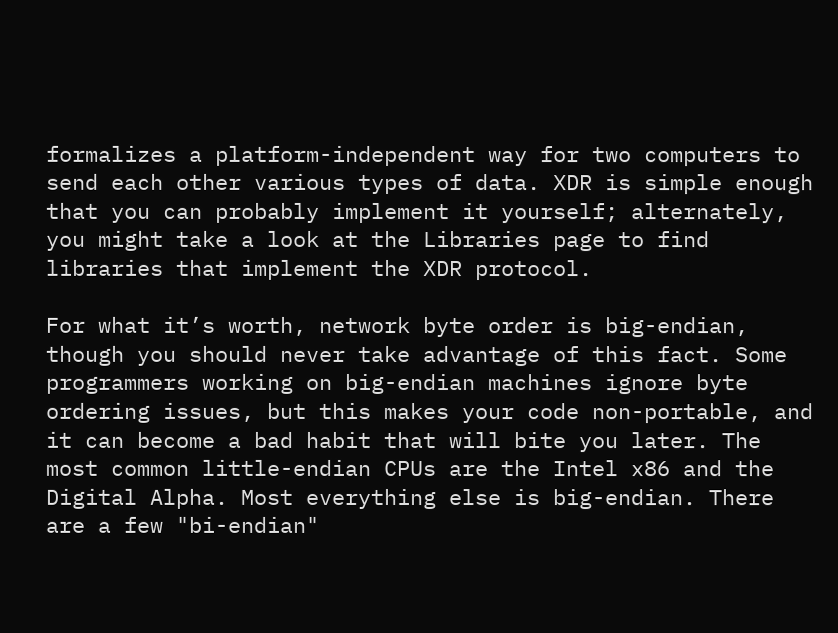formalizes a platform-independent way for two computers to send each other various types of data. XDR is simple enough that you can probably implement it yourself; alternately, you might take a look at the Libraries page to find libraries that implement the XDR protocol.

For what it’s worth, network byte order is big-endian, though you should never take advantage of this fact. Some programmers working on big-endian machines ignore byte ordering issues, but this makes your code non-portable, and it can become a bad habit that will bite you later. The most common little-endian CPUs are the Intel x86 and the Digital Alpha. Most everything else is big-endian. There are a few "bi-endian"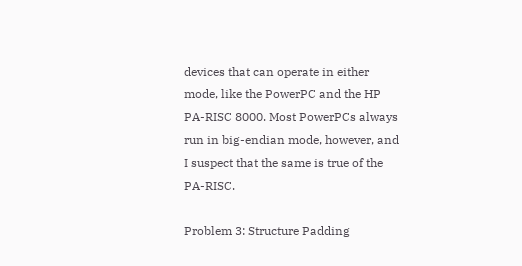devices that can operate in either mode, like the PowerPC and the HP PA-RISC 8000. Most PowerPCs always run in big-endian mode, however, and I suspect that the same is true of the PA-RISC.

Problem 3: Structure Padding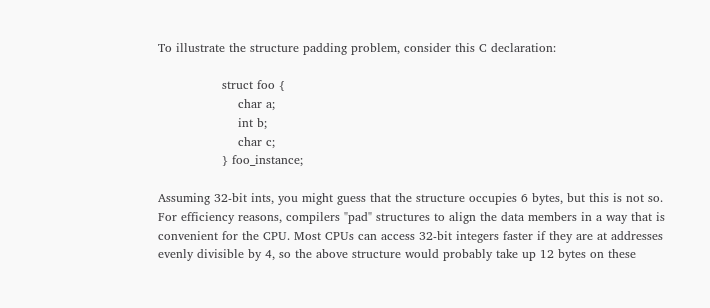To illustrate the structure padding problem, consider this C declaration:

                struct foo {
                    char a;
                    int b;
                    char c;
                } foo_instance;

Assuming 32-bit ints, you might guess that the structure occupies 6 bytes, but this is not so. For efficiency reasons, compilers "pad" structures to align the data members in a way that is convenient for the CPU. Most CPUs can access 32-bit integers faster if they are at addresses evenly divisible by 4, so the above structure would probably take up 12 bytes on these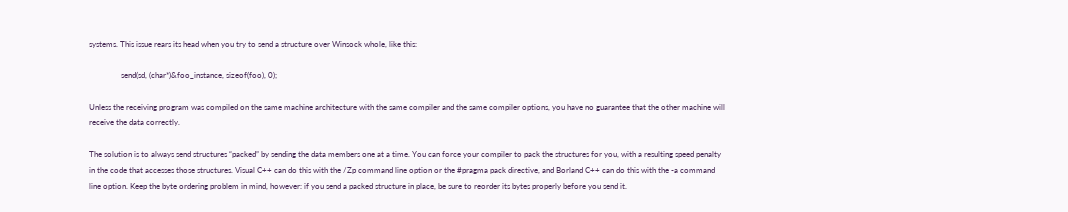systems. This issue rears its head when you try to send a structure over Winsock whole, like this:

                send(sd, (char*)&foo_instance, sizeof(foo), 0);

Unless the receiving program was compiled on the same machine architecture with the same compiler and the same compiler options, you have no guarantee that the other machine will receive the data correctly.

The solution is to always send structures “packed” by sending the data members one at a time. You can force your compiler to pack the structures for you, with a resulting speed penalty in the code that accesses those structures. Visual C++ can do this with the /Zp command line option or the #pragma pack directive, and Borland C++ can do this with the -a command line option. Keep the byte ordering problem in mind, however: if you send a packed structure in place, be sure to reorder its bytes properly before you send it.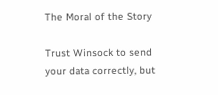The Moral of the Story

Trust Winsock to send your data correctly, but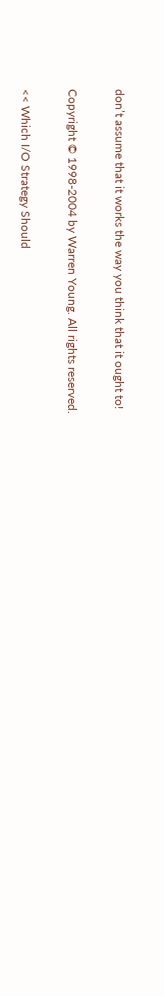don’t assume that it works the way you think that it ought to!

Copyright © 1998-2004 by Warren Young. All rights reserved.

<< Which I/O Strategy Should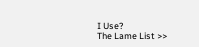I Use?
The Lame List >>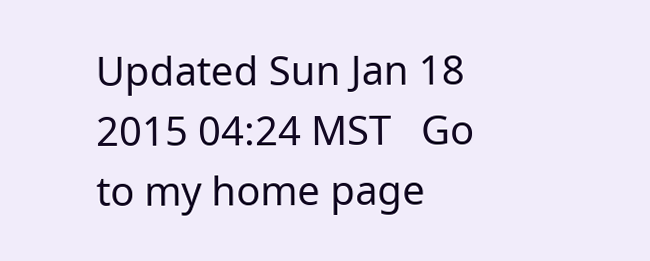Updated Sun Jan 18 2015 04:24 MST   Go to my home page